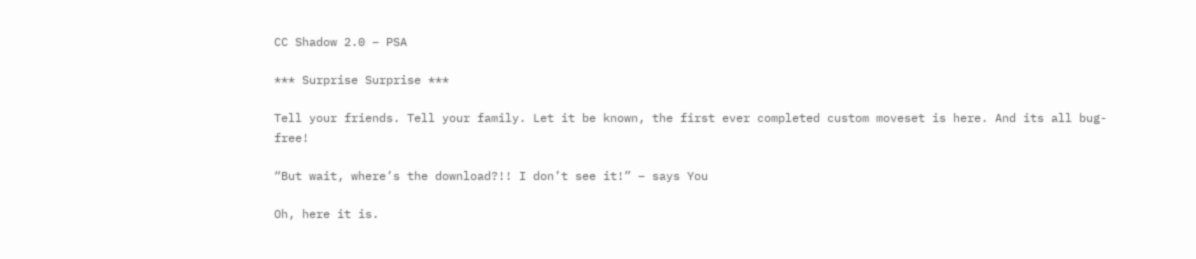CC Shadow 2.0 – PSA

*** Surprise Surprise ***

Tell your friends. Tell your family. Let it be known, the first ever completed custom moveset is here. And its all bug-free!

“But wait, where’s the download?!! I don’t see it!” – says You

Oh, here it is.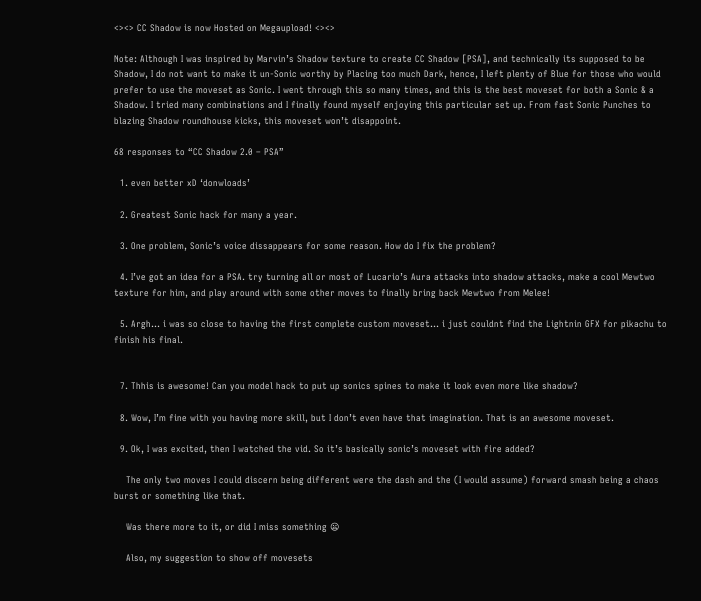<><> CC Shadow is now Hosted on Megaupload! <><>

Note: Although I was inspired by Marvin’s Shadow texture to create CC Shadow [PSA], and technically its supposed to be Shadow, I do not want to make it un-Sonic worthy by Placing too much Dark, hence, I left plenty of Blue for those who would prefer to use the moveset as Sonic. I went through this so many times, and this is the best moveset for both a Sonic & a Shadow. I tried many combinations and I finally found myself enjoying this particular set up. From fast Sonic Punches to blazing Shadow roundhouse kicks, this moveset won’t disappoint.

68 responses to “CC Shadow 2.0 – PSA”

  1. even better xD ‘donwloads’

  2. Greatest Sonic hack for many a year.

  3. One problem, Sonic’s voice dissappears for some reason. How do I fix the problem?

  4. I’ve got an idea for a PSA. try turning all or most of Lucario’s Aura attacks into shadow attacks, make a cool Mewtwo texture for him, and play around with some other moves to finally bring back Mewtwo from Melee!

  5. Argh… i was so close to having the first complete custom moveset… i just couldnt find the Lightnin GFX for pikachu to finish his final.


  7. Thhis is awesome! Can you model hack to put up sonics spines to make it look even more like shadow?

  8. Wow, I’m fine with you having more skill, but I don’t even have that imagination. That is an awesome moveset.

  9. Ok, I was excited, then I watched the vid. So it’s basically sonic’s moveset with fire added?

    The only two moves I could discern being different were the dash and the (I would assume) forward smash being a chaos burst or something like that.

    Was there more to it, or did I miss something 😦

    Also, my suggestion to show off movesets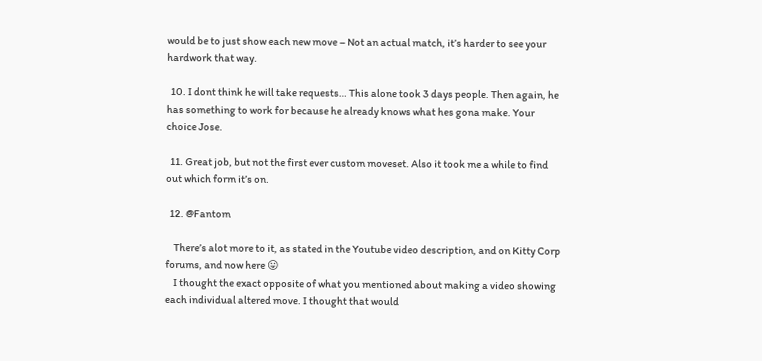would be to just show each new move – Not an actual match, it’s harder to see your hardwork that way.

  10. I dont think he will take requests… This alone took 3 days people. Then again, he has something to work for because he already knows what hes gona make. Your choice Jose.

  11. Great job, but not the first ever custom moveset. Also it took me a while to find out which form it’s on.

  12. @Fantom

    There’s alot more to it, as stated in the Youtube video description, and on Kitty Corp forums, and now here 😛
    I thought the exact opposite of what you mentioned about making a video showing each individual altered move. I thought that would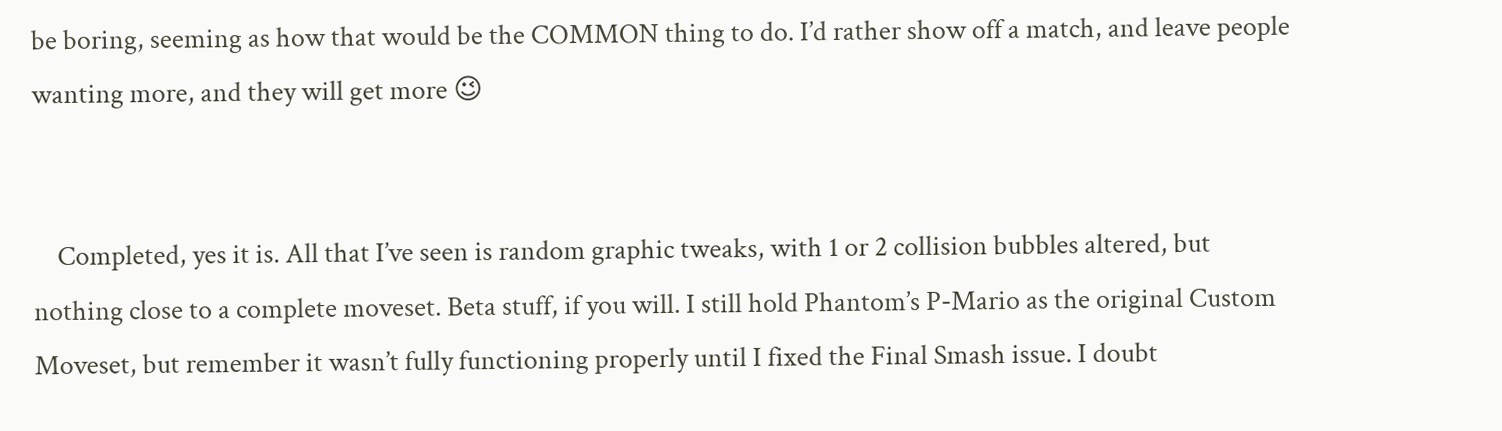be boring, seeming as how that would be the COMMON thing to do. I’d rather show off a match, and leave people wanting more, and they will get more 😉


    Completed, yes it is. All that I’ve seen is random graphic tweaks, with 1 or 2 collision bubbles altered, but nothing close to a complete moveset. Beta stuff, if you will. I still hold Phantom’s P-Mario as the original Custom Moveset, but remember it wasn’t fully functioning properly until I fixed the Final Smash issue. I doubt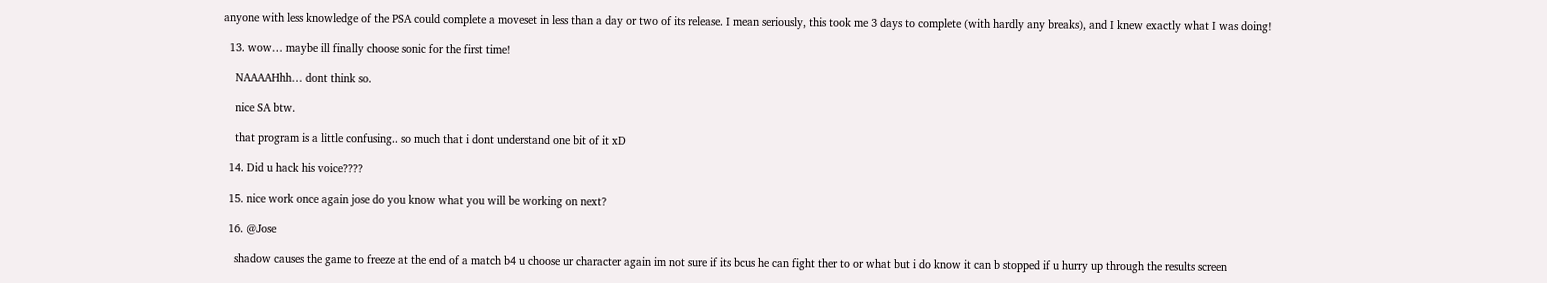anyone with less knowledge of the PSA could complete a moveset in less than a day or two of its release. I mean seriously, this took me 3 days to complete (with hardly any breaks), and I knew exactly what I was doing!

  13. wow… maybe ill finally choose sonic for the first time!

    NAAAAHhh… dont think so.

    nice SA btw.

    that program is a little confusing.. so much that i dont understand one bit of it xD

  14. Did u hack his voice????

  15. nice work once again jose do you know what you will be working on next?

  16. @Jose

    shadow causes the game to freeze at the end of a match b4 u choose ur character again im not sure if its bcus he can fight ther to or what but i do know it can b stopped if u hurry up through the results screen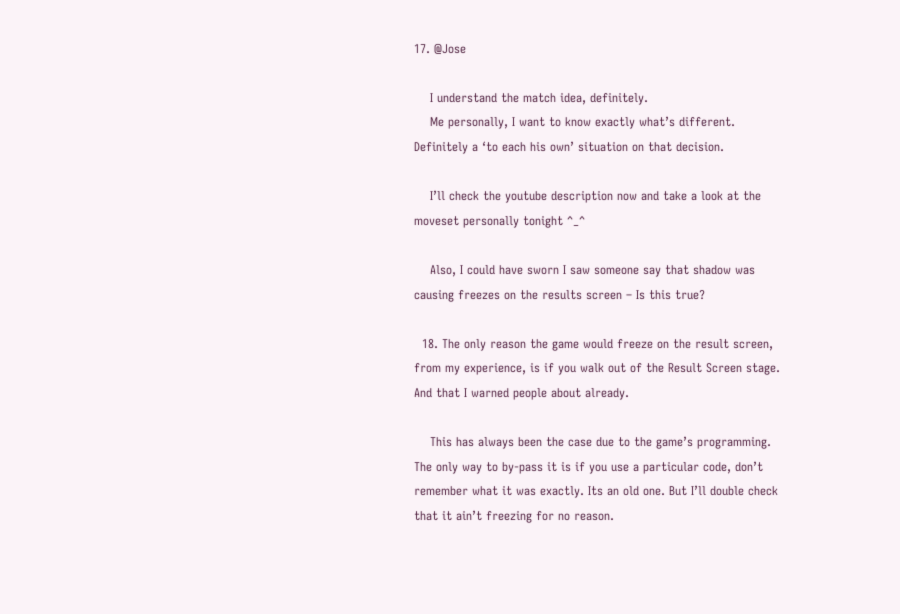17. @Jose

    I understand the match idea, definitely.
    Me personally, I want to know exactly what’s different. Definitely a ‘to each his own’ situation on that decision.

    I’ll check the youtube description now and take a look at the moveset personally tonight ^_^

    Also, I could have sworn I saw someone say that shadow was causing freezes on the results screen – Is this true?

  18. The only reason the game would freeze on the result screen, from my experience, is if you walk out of the Result Screen stage. And that I warned people about already.

    This has always been the case due to the game’s programming. The only way to by-pass it is if you use a particular code, don’t remember what it was exactly. Its an old one. But I’ll double check that it ain’t freezing for no reason.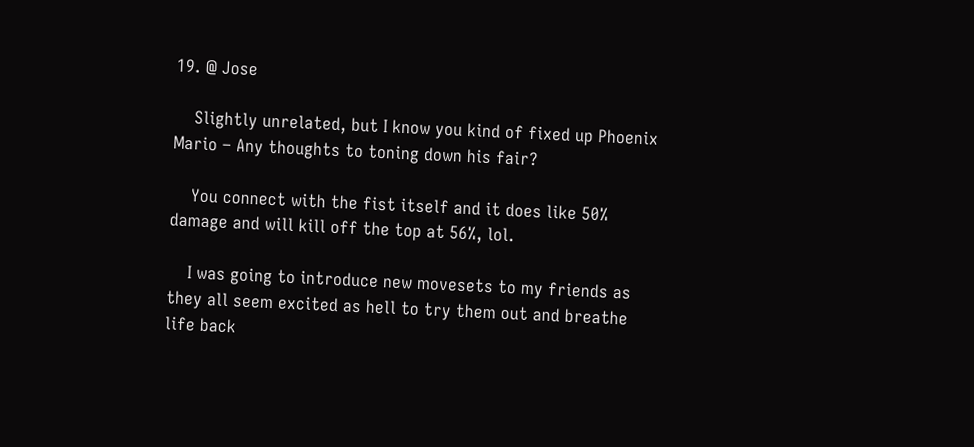19. @ Jose

    Slightly unrelated, but I know you kind of fixed up Phoenix Mario – Any thoughts to toning down his fair?

    You connect with the fist itself and it does like 50% damage and will kill off the top at 56%, lol.

    I was going to introduce new movesets to my friends as they all seem excited as hell to try them out and breathe life back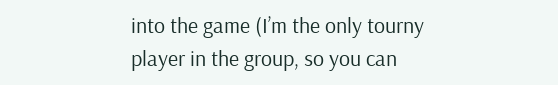into the game (I’m the only tourny player in the group, so you can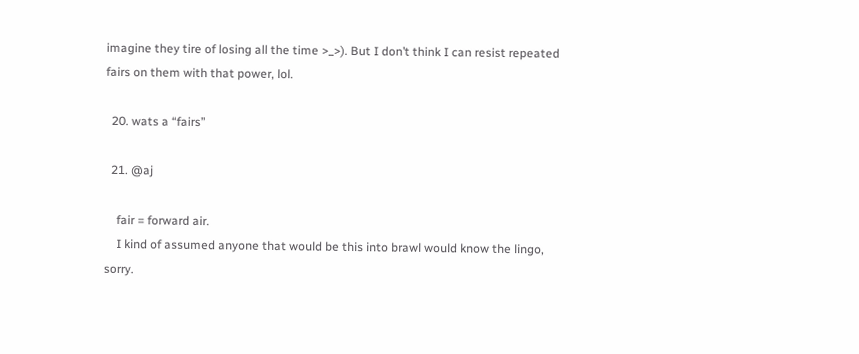imagine they tire of losing all the time >_>). But I don’t think I can resist repeated fairs on them with that power, lol.

  20. wats a “fairs”

  21. @aj

    fair = forward air.
    I kind of assumed anyone that would be this into brawl would know the lingo, sorry.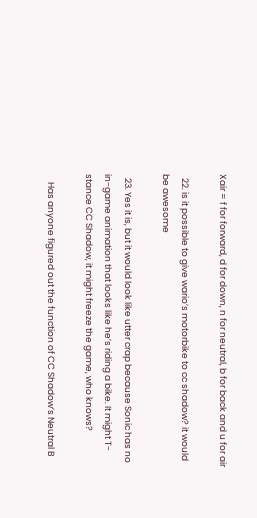Xair = f for forward, d for down, n for neutral, b for back and u for air

  22. is it possible to give wario’s motorbike to cc shadow? it would be awesome

  23. Yes it is, but it would look like utter crap because Sonic has no in-game animation that looks like he’s riding a bike. It might T-stance CC Shadow, it might freeze the game, who knows?

    Has anyone figured out the function of CC Shadow’s Neutral B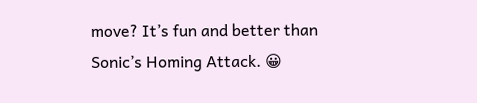move? It’s fun and better than Sonic’s Homing Attack. 😀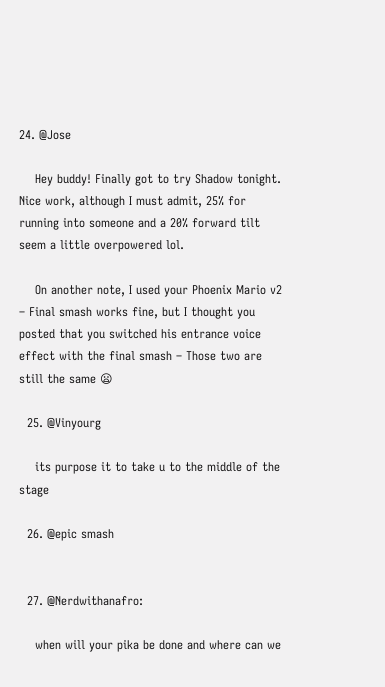24. @Jose

    Hey buddy! Finally got to try Shadow tonight. Nice work, although I must admit, 25% for running into someone and a 20% forward tilt seem a little overpowered lol.

    On another note, I used your Phoenix Mario v2 – Final smash works fine, but I thought you posted that you switched his entrance voice effect with the final smash – Those two are still the same 😦

  25. @Vinyourg

    its purpose it to take u to the middle of the stage

  26. @epic smash


  27. @Nerdwithanafro:

    when will your pika be done and where can we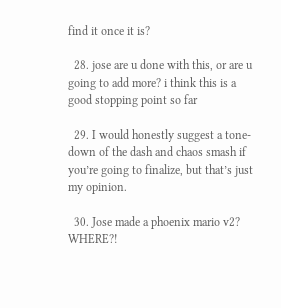find it once it is?

  28. jose are u done with this, or are u going to add more? i think this is a good stopping point so far

  29. I would honestly suggest a tone-down of the dash and chaos smash if you’re going to finalize, but that’s just my opinion.

  30. Jose made a phoenix mario v2? WHERE?!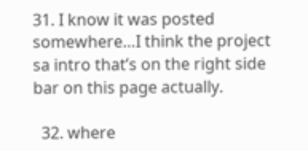31. I know it was posted somewhere…I think the project sa intro that’s on the right side bar on this page actually.

  32. where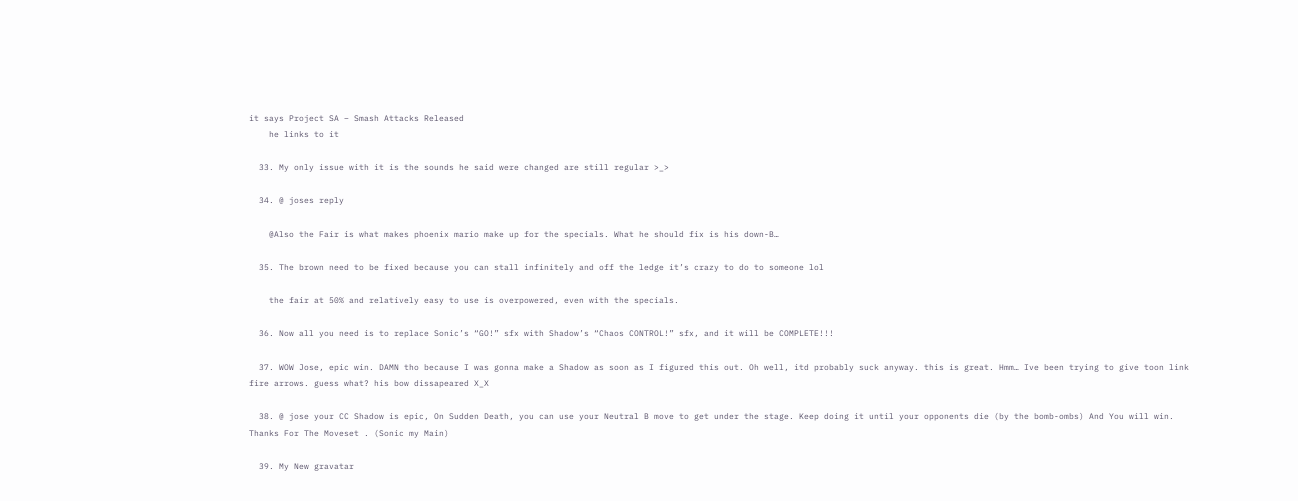it says Project SA – Smash Attacks Released
    he links to it

  33. My only issue with it is the sounds he said were changed are still regular >_>

  34. @ joses reply

    @Also the Fair is what makes phoenix mario make up for the specials. What he should fix is his down-B…

  35. The brown need to be fixed because you can stall infinitely and off the ledge it’s crazy to do to someone lol

    the fair at 50% and relatively easy to use is overpowered, even with the specials.

  36. Now all you need is to replace Sonic’s “GO!” sfx with Shadow’s “Chaos CONTROL!” sfx, and it will be COMPLETE!!!

  37. WOW Jose, epic win. DAMN tho because I was gonna make a Shadow as soon as I figured this out. Oh well, itd probably suck anyway. this is great. Hmm… Ive been trying to give toon link fire arrows. guess what? his bow dissapeared X_X

  38. @ jose your CC Shadow is epic, On Sudden Death, you can use your Neutral B move to get under the stage. Keep doing it until your opponents die (by the bomb-ombs) And You will win. Thanks For The Moveset . (Sonic my Main)

  39. My New gravatar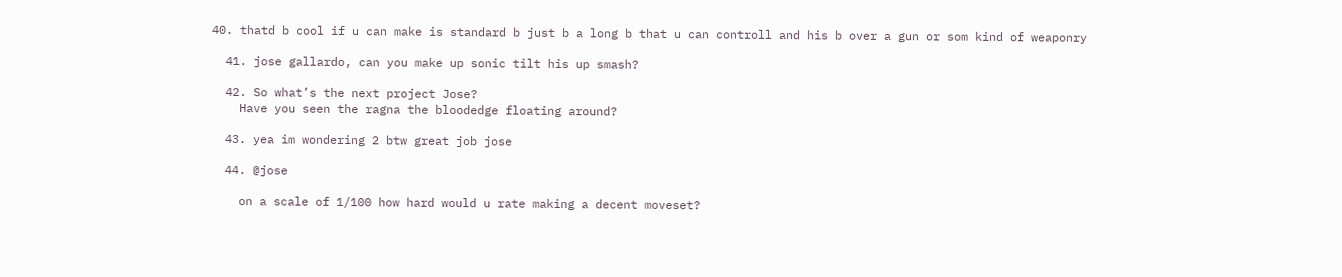40. thatd b cool if u can make is standard b just b a long b that u can controll and his b over a gun or som kind of weaponry

  41. jose gallardo, can you make up sonic tilt his up smash?

  42. So what’s the next project Jose?
    Have you seen the ragna the bloodedge floating around?

  43. yea im wondering 2 btw great job jose

  44. @jose

    on a scale of 1/100 how hard would u rate making a decent moveset?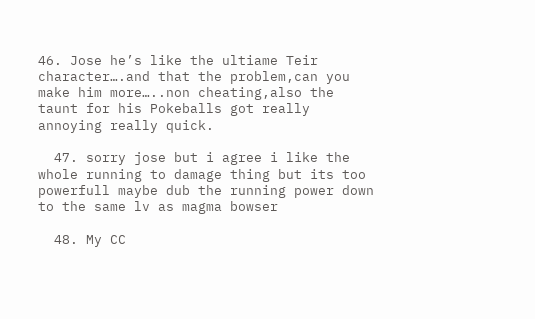46. Jose he’s like the ultiame Teir character….and that the problem,can you make him more…..non cheating,also the taunt for his Pokeballs got really annoying really quick.

  47. sorry jose but i agree i like the whole running to damage thing but its too powerfull maybe dub the running power down to the same lv as magma bowser

  48. My CC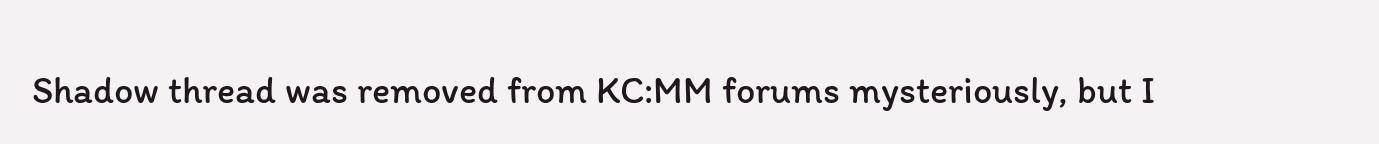Shadow thread was removed from KC:MM forums mysteriously, but I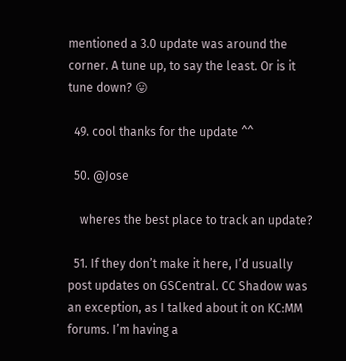mentioned a 3.0 update was around the corner. A tune up, to say the least. Or is it tune down? 😛

  49. cool thanks for the update ^^

  50. @Jose

    wheres the best place to track an update?

  51. If they don’t make it here, I’d usually post updates on GSCentral. CC Shadow was an exception, as I talked about it on KC:MM forums. I’m having a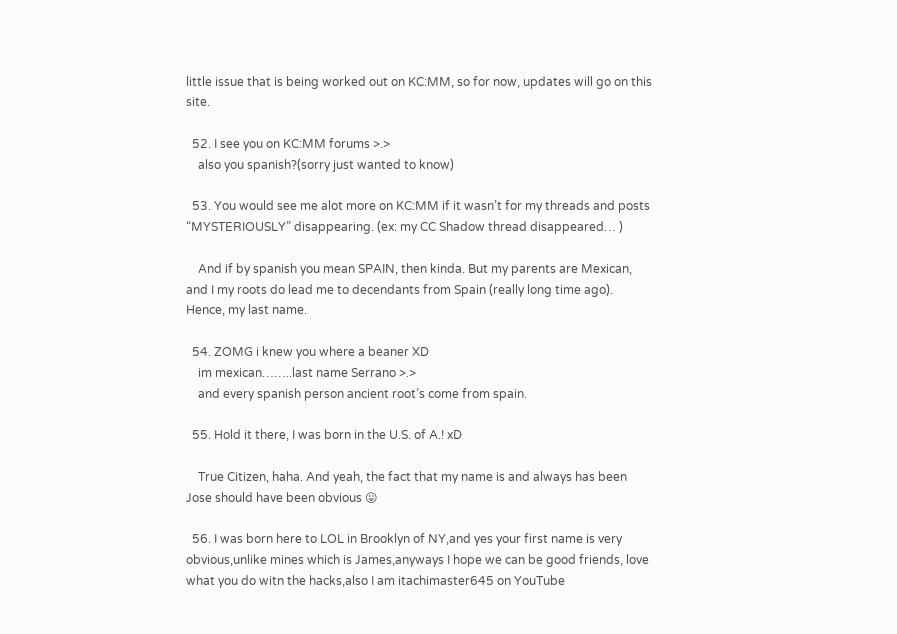little issue that is being worked out on KC:MM, so for now, updates will go on this site.

  52. I see you on KC:MM forums >.>
    also you spanish?(sorry just wanted to know)

  53. You would see me alot more on KC:MM if it wasn’t for my threads and posts “MYSTERIOUSLY” disappearing. (ex: my CC Shadow thread disappeared… )

    And if by spanish you mean SPAIN, then kinda. But my parents are Mexican, and I my roots do lead me to decendants from Spain (really long time ago). Hence, my last name.

  54. ZOMG i knew you where a beaner XD
    im mexican……..last name Serrano >.>
    and every spanish person ancient root’s come from spain.

  55. Hold it there, I was born in the U.S. of A.! xD

    True Citizen, haha. And yeah, the fact that my name is and always has been Jose should have been obvious 😛

  56. I was born here to LOL in Brooklyn of NY,and yes your first name is very obvious,unlike mines which is James,anyways I hope we can be good friends, love what you do witn the hacks,also I am itachimaster645 on YouTube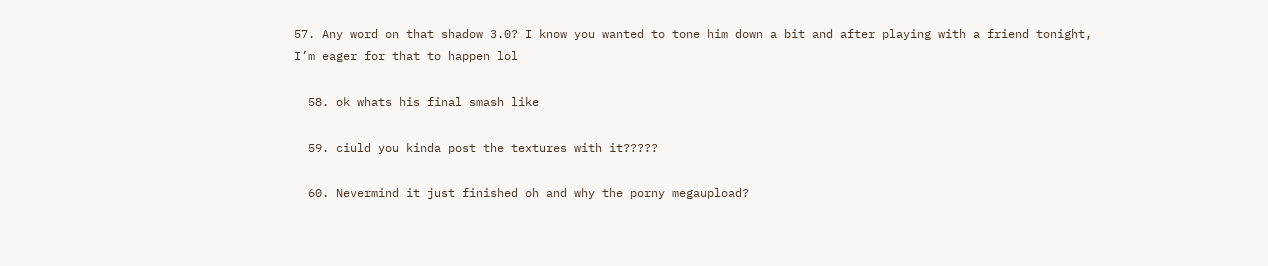57. Any word on that shadow 3.0? I know you wanted to tone him down a bit and after playing with a friend tonight, I’m eager for that to happen lol

  58. ok whats his final smash like

  59. ciuld you kinda post the textures with it?????

  60. Nevermind it just finished oh and why the porny megaupload?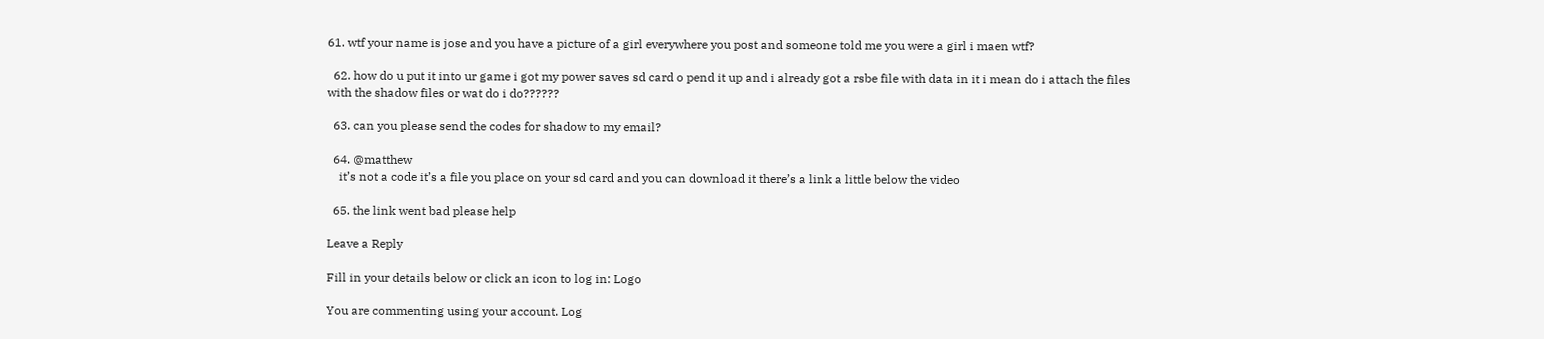61. wtf your name is jose and you have a picture of a girl everywhere you post and someone told me you were a girl i maen wtf?

  62. how do u put it into ur game i got my power saves sd card o pend it up and i already got a rsbe file with data in it i mean do i attach the files with the shadow files or wat do i do??????

  63. can you please send the codes for shadow to my email?

  64. @matthew
    it’s not a code it’s a file you place on your sd card and you can download it there’s a link a little below the video

  65. the link went bad please help

Leave a Reply

Fill in your details below or click an icon to log in: Logo

You are commenting using your account. Log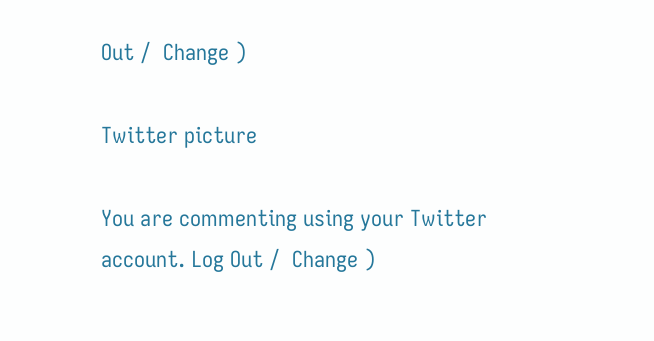Out /  Change )

Twitter picture

You are commenting using your Twitter account. Log Out /  Change )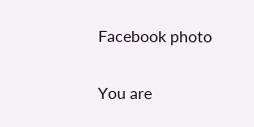Facebook photo

You are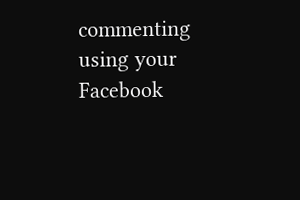commenting using your Facebook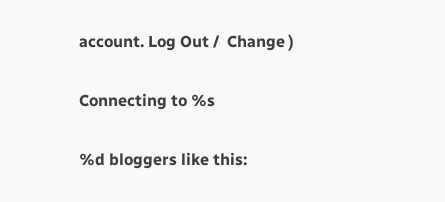account. Log Out /  Change )

Connecting to %s

%d bloggers like this: